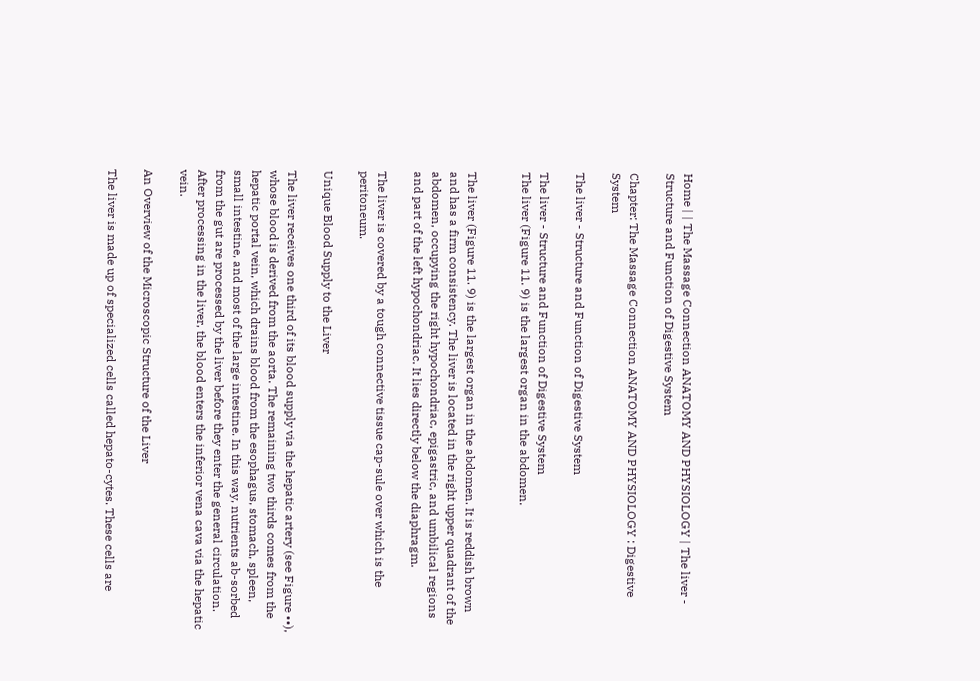Home | | The Massage Connection ANATOMY AND PHYSIOLOGY | The liver - Structure and Function of Digestive System

Chapter: The Massage Connection ANATOMY AND PHYSIOLOGY : Digestive System

The liver - Structure and Function of Digestive System

The liver - Structure and Function of Digestive System
The liver (Figure 11. 9) is the largest organ in the abdomen.


The liver (Figure 11. 9) is the largest organ in the abdomen. It is reddish brown and has a firm consistency. The liver is located in the right upper quadrant of the abdomen, occupying the right hypochondriac, epigastric, and umbilical regions and part of the left hypochondriac. It lies directly below the diaphragm.

The liver is covered by a tough connective tissue cap-sule over which is the peritoneum.

Unique Blood Supply to the Liver

The liver receives one third of its blood supply via the hepatic artery (see Figure ••), whose blood is derived from the aorta. The remaining two thirds comes from the hepatic portal vein, which drains blood from the esophagus, stomach, spleen, small intestine, and most of the large intestine. In this way, nutrients ab-sorbed from the gut are processed by the liver before they enter the general circulation. After processing in the liver, the blood enters the inferior vena cava via the hepatic vein.

An Overview of the Microscopic Structure of the Liver

The liver is made up of specialized cells called hepato-cytes. These cells are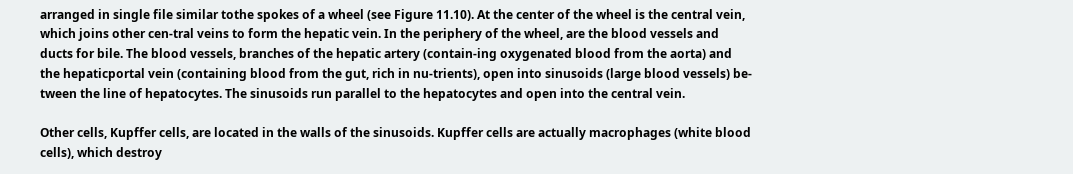arranged in single file similar tothe spokes of a wheel (see Figure 11.10). At the center of the wheel is the central vein, which joins other cen-tral veins to form the hepatic vein. In the periphery of the wheel, are the blood vessels and ducts for bile. The blood vessels, branches of the hepatic artery (contain-ing oxygenated blood from the aorta) and the hepaticportal vein (containing blood from the gut, rich in nu-trients), open into sinusoids (large blood vessels) be-tween the line of hepatocytes. The sinusoids run parallel to the hepatocytes and open into the central vein.

Other cells, Kupffer cells, are located in the walls of the sinusoids. Kupffer cells are actually macrophages (white blood cells), which destroy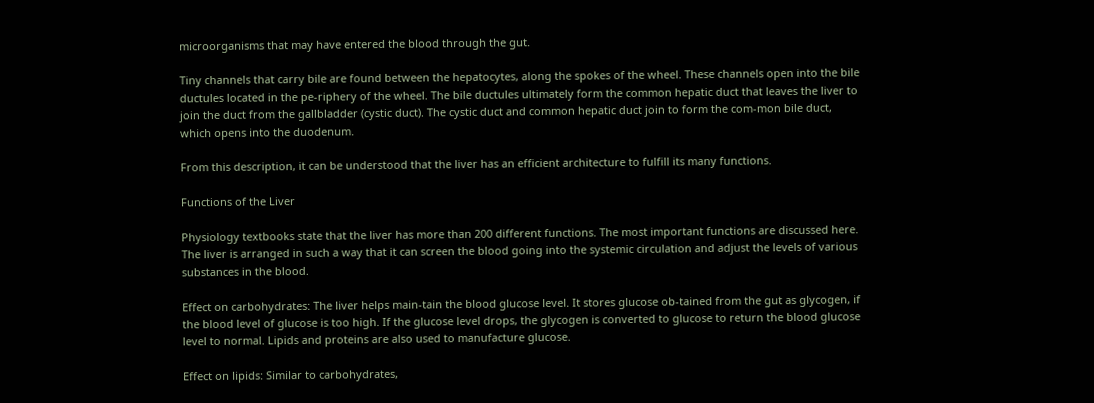microorganisms that may have entered the blood through the gut.

Tiny channels that carry bile are found between the hepatocytes, along the spokes of the wheel. These channels open into the bile ductules located in the pe-riphery of the wheel. The bile ductules ultimately form the common hepatic duct that leaves the liver to join the duct from the gallbladder (cystic duct). The cystic duct and common hepatic duct join to form the com-mon bile duct, which opens into the duodenum.

From this description, it can be understood that the liver has an efficient architecture to fulfill its many functions.

Functions of the Liver

Physiology textbooks state that the liver has more than 200 different functions. The most important functions are discussed here. The liver is arranged in such a way that it can screen the blood going into the systemic circulation and adjust the levels of various substances in the blood.

Effect on carbohydrates: The liver helps main-tain the blood glucose level. It stores glucose ob-tained from the gut as glycogen, if the blood level of glucose is too high. If the glucose level drops, the glycogen is converted to glucose to return the blood glucose level to normal. Lipids and proteins are also used to manufacture glucose.

Effect on lipids: Similar to carbohydrates,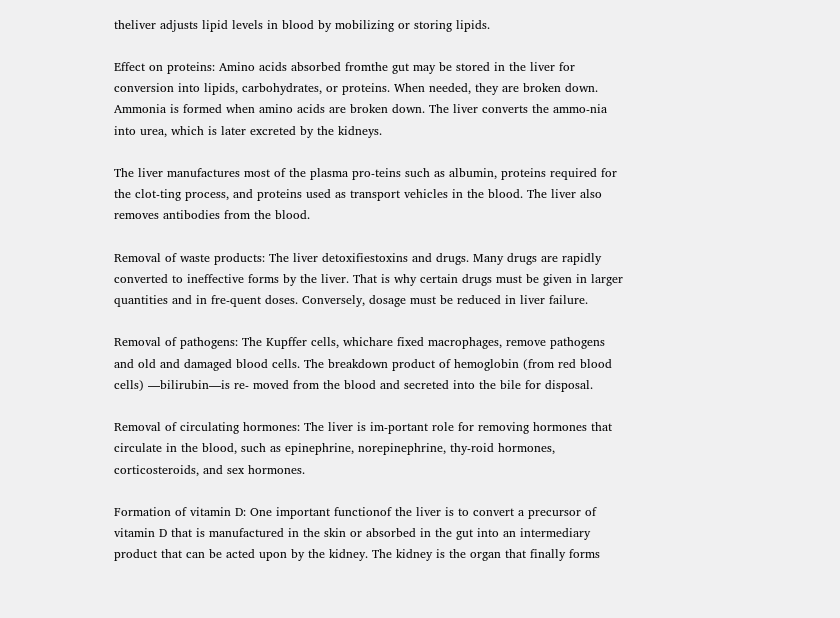theliver adjusts lipid levels in blood by mobilizing or storing lipids.

Effect on proteins: Amino acids absorbed fromthe gut may be stored in the liver for conversion into lipids, carbohydrates, or proteins. When needed, they are broken down. Ammonia is formed when amino acids are broken down. The liver converts the ammo-nia into urea, which is later excreted by the kidneys.

The liver manufactures most of the plasma pro-teins such as albumin, proteins required for the clot-ting process, and proteins used as transport vehicles in the blood. The liver also removes antibodies from the blood.

Removal of waste products: The liver detoxifiestoxins and drugs. Many drugs are rapidly converted to ineffective forms by the liver. That is why certain drugs must be given in larger quantities and in fre-quent doses. Conversely, dosage must be reduced in liver failure.

Removal of pathogens: The Kupffer cells, whichare fixed macrophages, remove pathogens and old and damaged blood cells. The breakdown product of hemoglobin (from red blood cells) —bilirubin—is re- moved from the blood and secreted into the bile for disposal.

Removal of circulating hormones: The liver is im-portant role for removing hormones that circulate in the blood, such as epinephrine, norepinephrine, thy-roid hormones, corticosteroids, and sex hormones.

Formation of vitamin D: One important functionof the liver is to convert a precursor of vitamin D that is manufactured in the skin or absorbed in the gut into an intermediary product that can be acted upon by the kidney. The kidney is the organ that finally forms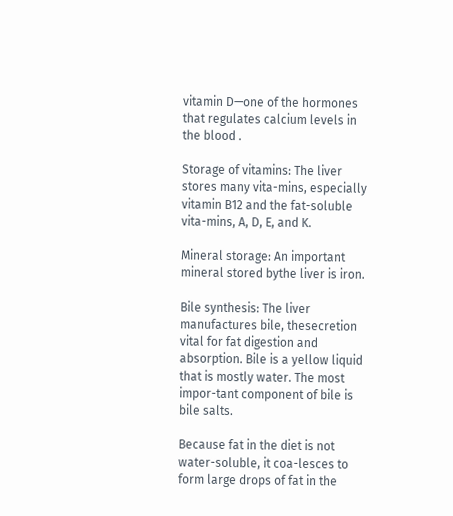vitamin D—one of the hormones that regulates calcium levels in the blood .

Storage of vitamins: The liver stores many vita-mins, especially vitamin B12 and the fat-soluble vita-mins, A, D, E, and K.

Mineral storage: An important mineral stored bythe liver is iron.

Bile synthesis: The liver manufactures bile, thesecretion vital for fat digestion and absorption. Bile is a yellow liquid that is mostly water. The most impor-tant component of bile is bile salts.

Because fat in the diet is not water-soluble, it coa-lesces to form large drops of fat in the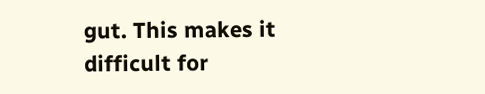gut. This makes it difficult for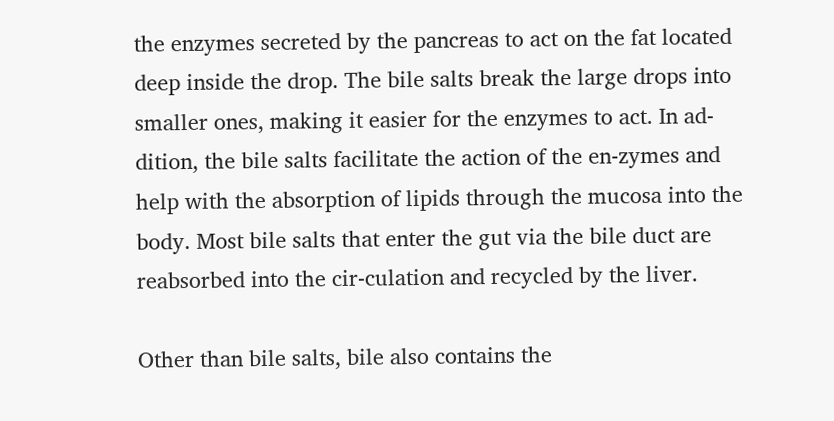the enzymes secreted by the pancreas to act on the fat located deep inside the drop. The bile salts break the large drops into smaller ones, making it easier for the enzymes to act. In ad-dition, the bile salts facilitate the action of the en-zymes and help with the absorption of lipids through the mucosa into the body. Most bile salts that enter the gut via the bile duct are reabsorbed into the cir-culation and recycled by the liver.

Other than bile salts, bile also contains the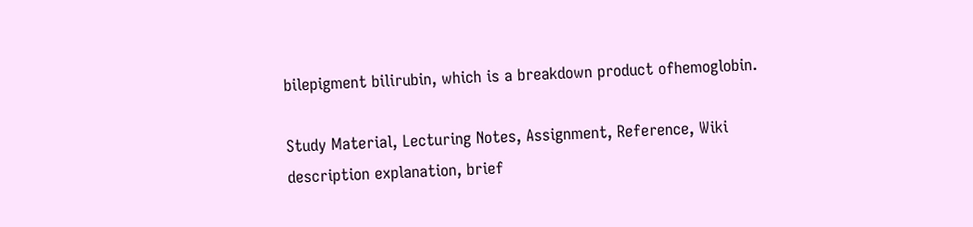bilepigment bilirubin, which is a breakdown product ofhemoglobin.

Study Material, Lecturing Notes, Assignment, Reference, Wiki description explanation, brief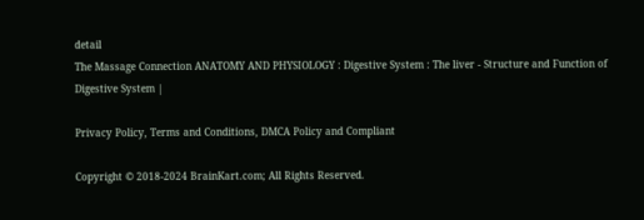detail
The Massage Connection ANATOMY AND PHYSIOLOGY : Digestive System : The liver - Structure and Function of Digestive System |

Privacy Policy, Terms and Conditions, DMCA Policy and Compliant

Copyright © 2018-2024 BrainKart.com; All Rights Reserved.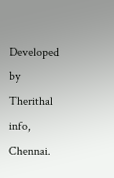Developed by Therithal info, Chennai.